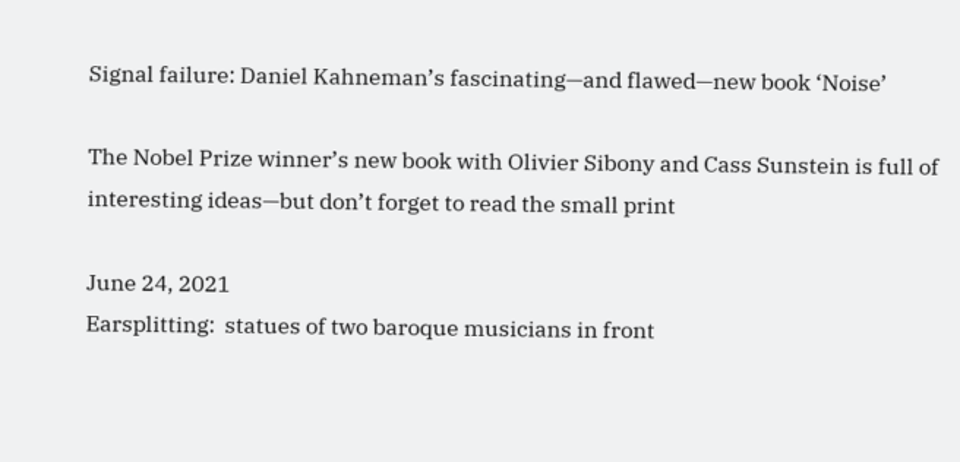Signal failure: Daniel Kahneman’s fascinating—and flawed—new book ‘Noise’

The Nobel Prize winner’s new book with Olivier Sibony and Cass Sunstein is full of interesting ideas—but don’t forget to read the small print

June 24, 2021
Earsplitting:  statues of two baroque musicians in front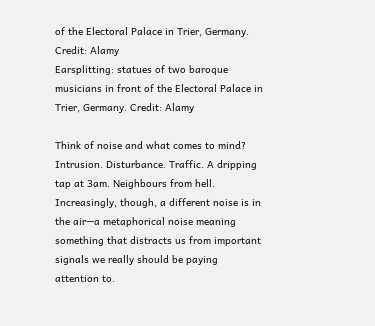of the Electoral Palace in Trier, Germany. Credit: Alamy
Earsplitting: statues of two baroque musicians in front of the Electoral Palace in Trier, Germany. Credit: Alamy

Think of noise and what comes to mind? Intrusion. Disturbance. Traffic. A dripping tap at 3am. Neighbours from hell. Increasingly, though, a different noise is in the air—a metaphorical noise meaning something that distracts us from important signals we really should be paying attention to.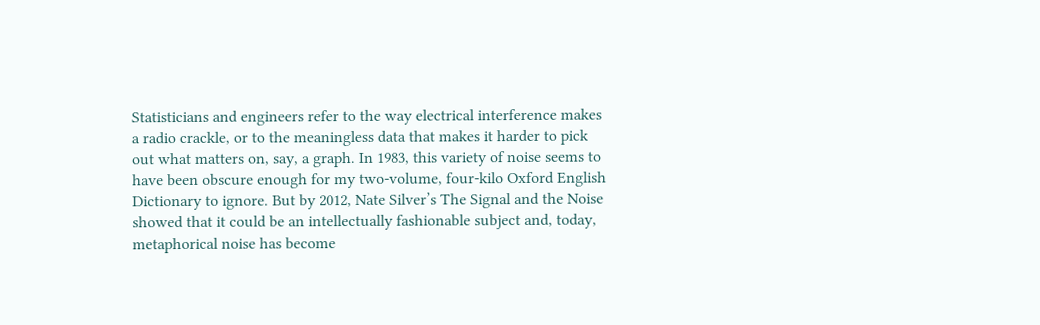Statisticians and engineers refer to the way electrical interference makes a radio crackle, or to the meaningless data that makes it harder to pick out what matters on, say, a graph. In 1983, this variety of noise seems to have been obscure enough for my two-volume, four-kilo Oxford English Dictionary to ignore. But by 2012, Nate Silver’s The Signal and the Noise showed that it could be an intellectually fashionable subject and, today, metaphorical noise has become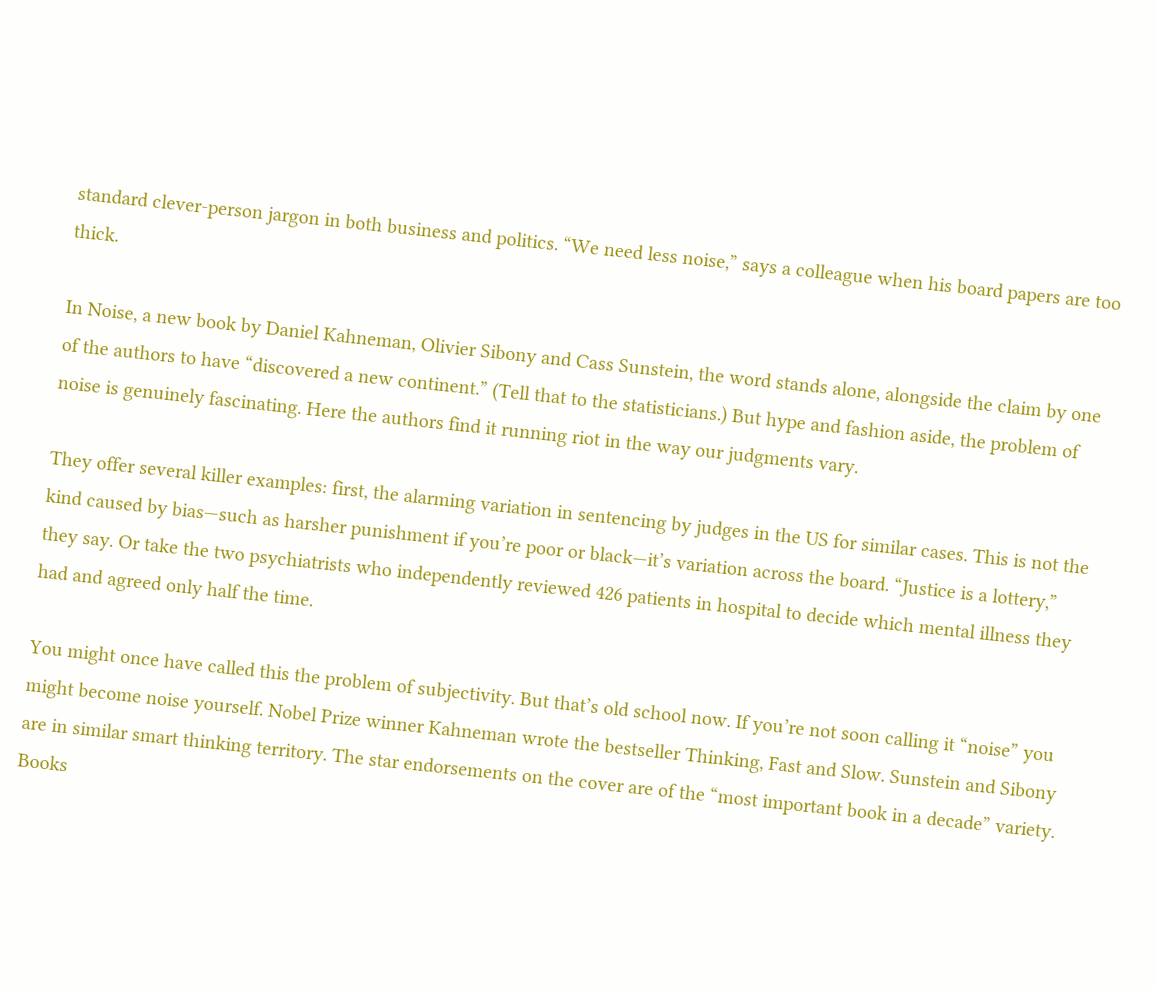standard clever-person jargon in both business and politics. “We need less noise,” says a colleague when his board papers are too thick.

In Noise, a new book by Daniel Kahneman, Olivier Sibony and Cass Sunstein, the word stands alone, alongside the claim by one of the authors to have “discovered a new continent.” (Tell that to the statisticians.) But hype and fashion aside, the problem of noise is genuinely fascinating. Here the authors find it running riot in the way our judgments vary.

They offer several killer examples: first, the alarming variation in sentencing by judges in the US for similar cases. This is not the kind caused by bias—such as harsher punishment if you’re poor or black—it’s variation across the board. “Justice is a lottery,” they say. Or take the two psychiatrists who independently reviewed 426 patients in hospital to decide which mental illness they had and agreed only half the time.

You might once have called this the problem of subjectivity. But that’s old school now. If you’re not soon calling it “noise” you might become noise yourself. Nobel Prize winner Kahneman wrote the bestseller Thinking, Fast and Slow. Sunstein and Sibony are in similar smart thinking territory. The star endorsements on the cover are of the “most important book in a decade” variety. Books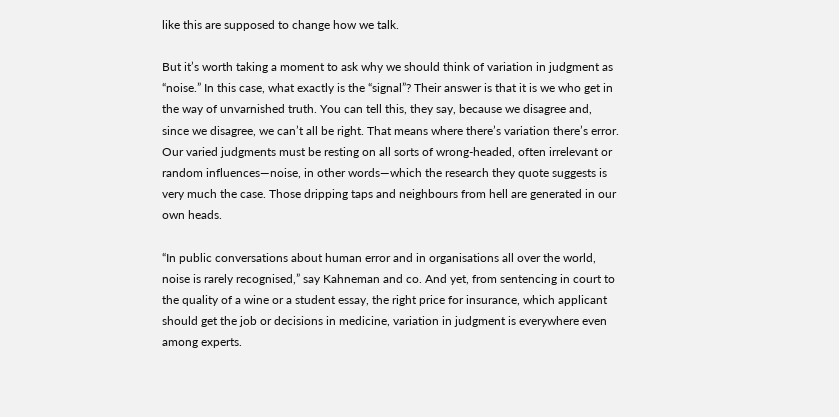like this are supposed to change how we talk.

But it’s worth taking a moment to ask why we should think of variation in judgment as “noise.” In this case, what exactly is the “signal”? Their answer is that it is we who get in the way of unvarnished truth. You can tell this, they say, because we disagree and, since we disagree, we can’t all be right. That means where there’s variation there’s error. Our varied judgments must be resting on all sorts of wrong-headed, often irrelevant or random influences—noise, in other words—which the research they quote suggests is very much the case. Those dripping taps and neighbours from hell are generated in our own heads.

“In public conversations about human error and in organisations all over the world, noise is rarely recognised,” say Kahneman and co. And yet, from sentencing in court to the quality of a wine or a student essay, the right price for insurance, which applicant should get the job or decisions in medicine, variation in judgment is everywhere even among experts.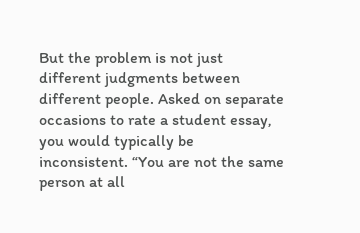But the problem is not just different judgments between different people. Asked on separate occasions to rate a student essay, you would typically be inconsistent. “You are not the same person at all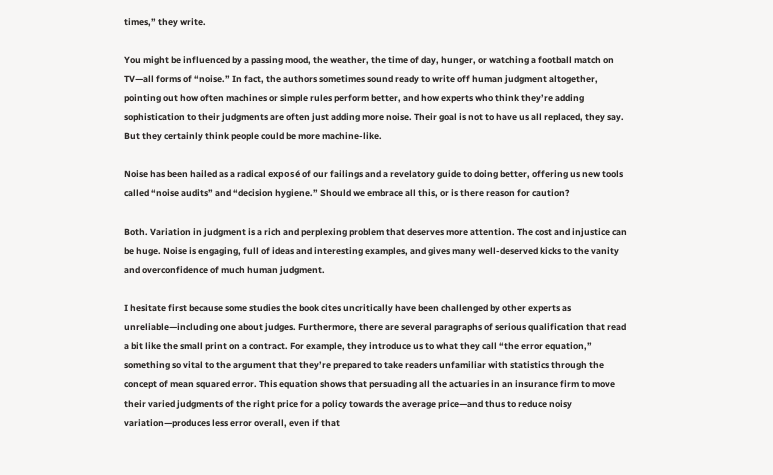times,” they write.

You might be influenced by a passing mood, the weather, the time of day, hunger, or watching a football match on TV—all forms of “noise.” In fact, the authors sometimes sound ready to write off human judgment altogether, pointing out how often machines or simple rules perform better, and how experts who think they’re adding sophistication to their judgments are often just adding more noise. Their goal is not to have us all replaced, they say. But they certainly think people could be more machine-like.

Noise has been hailed as a radical exposé of our failings and a revelatory guide to doing better, offering us new tools called “noise audits” and “decision hygiene.” Should we embrace all this, or is there reason for caution?

Both. Variation in judgment is a rich and perplexing problem that deserves more attention. The cost and injustice can be huge. Noise is engaging, full of ideas and interesting examples, and gives many well-deserved kicks to the vanity and overconfidence of much human judgment.

I hesitate first because some studies the book cites uncritically have been challenged by other experts as unreliable—including one about judges. Furthermore, there are several paragraphs of serious qualification that read a bit like the small print on a contract. For example, they introduce us to what they call “the error equation,” something so vital to the argument that they’re prepared to take readers unfamiliar with statistics through the concept of mean squared error. This equation shows that persuading all the actuaries in an insurance firm to move their varied judgments of the right price for a policy towards the average price—and thus to reduce noisy variation—produces less error overall, even if that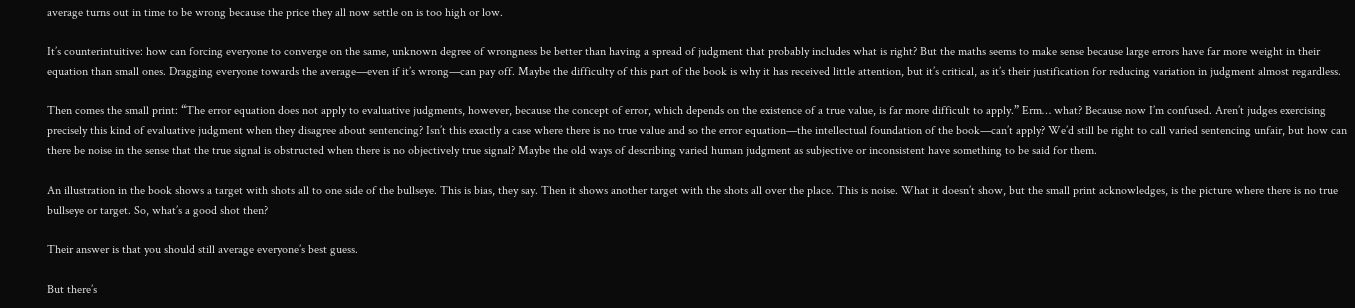average turns out in time to be wrong because the price they all now settle on is too high or low.

It’s counterintuitive: how can forcing everyone to converge on the same, unknown degree of wrongness be better than having a spread of judgment that probably includes what is right? But the maths seems to make sense because large errors have far more weight in their equation than small ones. Dragging everyone towards the average—even if it’s wrong—can pay off. Maybe the difficulty of this part of the book is why it has received little attention, but it’s critical, as it’s their justification for reducing variation in judgment almost regardless.

Then comes the small print: “The error equation does not apply to evaluative judgments, however, because the concept of error, which depends on the existence of a true value, is far more difficult to apply.” Erm… what? Because now I’m confused. Aren’t judges exercising precisely this kind of evaluative judgment when they disagree about sentencing? Isn’t this exactly a case where there is no true value and so the error equation—the intellectual foundation of the book—can’t apply? We’d still be right to call varied sentencing unfair, but how can there be noise in the sense that the true signal is obstructed when there is no objectively true signal? Maybe the old ways of describing varied human judgment as subjective or inconsistent have something to be said for them.

An illustration in the book shows a target with shots all to one side of the bullseye. This is bias, they say. Then it shows another target with the shots all over the place. This is noise. What it doesn’t show, but the small print acknowledges, is the picture where there is no true bullseye or target. So, what’s a good shot then?

Their answer is that you should still average everyone’s best guess.

But there’s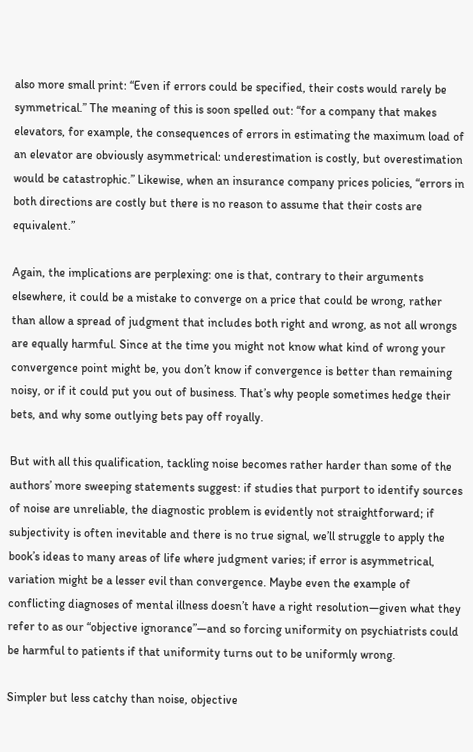also more small print: “Even if errors could be specified, their costs would rarely be symmetrical.” The meaning of this is soon spelled out: “for a company that makes elevators, for example, the consequences of errors in estimating the maximum load of an elevator are obviously asymmetrical: underestimation is costly, but overestimation would be catastrophic.” Likewise, when an insurance company prices policies, “errors in both directions are costly but there is no reason to assume that their costs are equivalent.”

Again, the implications are perplexing: one is that, contrary to their arguments elsewhere, it could be a mistake to converge on a price that could be wrong, rather than allow a spread of judgment that includes both right and wrong, as not all wrongs are equally harmful. Since at the time you might not know what kind of wrong your convergence point might be, you don’t know if convergence is better than remaining noisy, or if it could put you out of business. That’s why people sometimes hedge their bets, and why some outlying bets pay off royally.

But with all this qualification, tackling noise becomes rather harder than some of the authors’ more sweeping statements suggest: if studies that purport to identify sources of noise are unreliable, the diagnostic problem is evidently not straightforward; if subjectivity is often inevitable and there is no true signal, we’ll struggle to apply the book’s ideas to many areas of life where judgment varies; if error is asymmetrical, variation might be a lesser evil than convergence. Maybe even the example of conflicting diagnoses of mental illness doesn’t have a right resolution—given what they refer to as our “objective ignorance”—and so forcing uniformity on psychiatrists could be harmful to patients if that uniformity turns out to be uniformly wrong.

Simpler but less catchy than noise, objective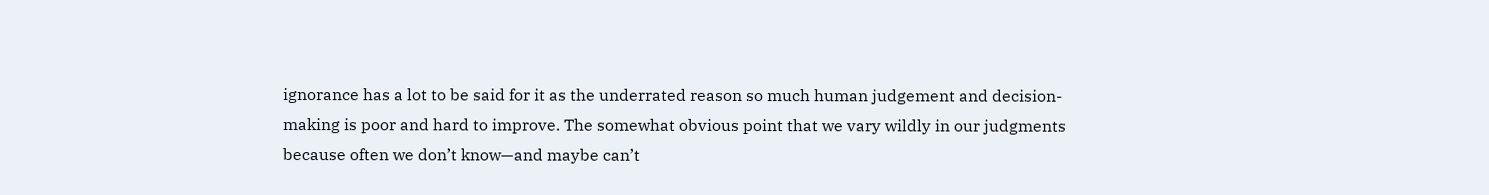ignorance has a lot to be said for it as the underrated reason so much human judgement and decision-making is poor and hard to improve. The somewhat obvious point that we vary wildly in our judgments because often we don’t know—and maybe can’t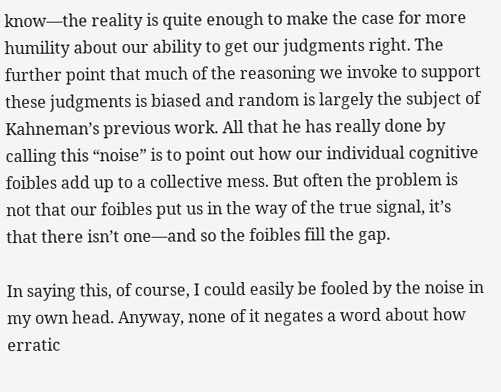know—the reality is quite enough to make the case for more humility about our ability to get our judgments right. The further point that much of the reasoning we invoke to support these judgments is biased and random is largely the subject of Kahneman’s previous work. All that he has really done by calling this “noise” is to point out how our individual cognitive foibles add up to a collective mess. But often the problem is not that our foibles put us in the way of the true signal, it’s that there isn’t one—and so the foibles fill the gap.

In saying this, of course, I could easily be fooled by the noise in my own head. Anyway, none of it negates a word about how erratic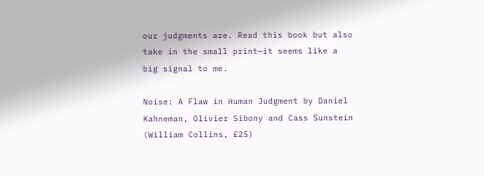our judgments are. Read this book but also take in the small print—it seems like a big signal to me.

Noise: A Flaw in Human Judgment by Daniel Kahneman, Olivier Sibony and Cass Sunstein (William Collins, £25)